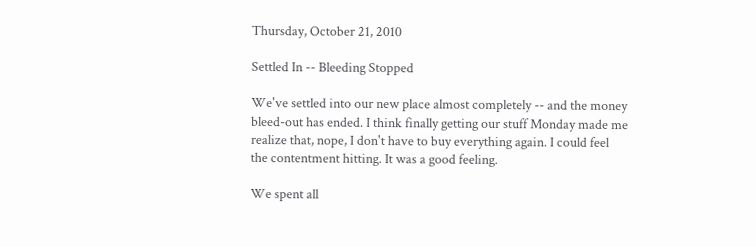Thursday, October 21, 2010

Settled In -- Bleeding Stopped

We've settled into our new place almost completely -- and the money bleed-out has ended. I think finally getting our stuff Monday made me realize that, nope, I don't have to buy everything again. I could feel the contentment hitting. It was a good feeling.

We spent all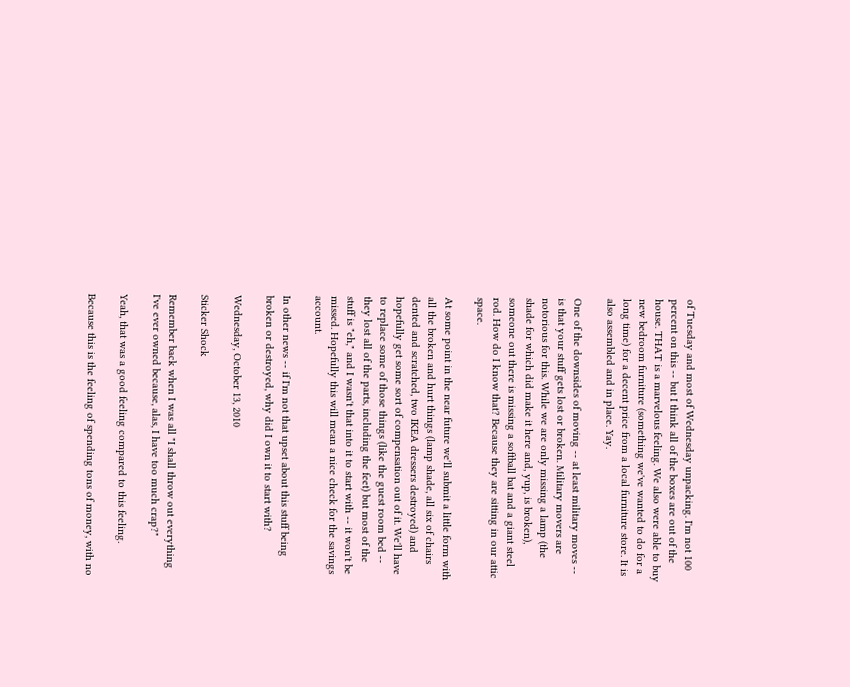of Tuesday and most of Wednesday unpacking. I'm not 100 percent on this -- but I think all of the boxes are out of the house. THAT is a marvelous feeling. We also were able to buy new bedroom furniture (something we've wanted to do for a long time) for a decent price from a local furniture store. It is also assembled and in place. Yay.

One of the downsides of moving -- at least military moves -- is that your stuff gets lost or broken. Military movers are notorious for this. While we are only missing a lamp (the shade for which did make it here and, yup, is broken), someone out there is missing a softball bat and a giant steel rod. How do I know that? Because they are sitting in our attic space.

At some point in the near future we'll submit a little form with all the broken and hurt things (lamp shade, all six of chairs dented and scratched, two IKEA dressers destroyed) and hopefully get some sort of compensation out of it. We'll have to replace some of those things (like the guest room bed -- they lost all of the parts, including the feet) but most of the stuff is "eh," and I wasn't that into it to start with -- it won't be missed. Hopefully this will mean a nice check for the savings account.

In other news -- if I'm not that upset about this stuff being broken or destroyed, why did I own it to start with?

Wednesday, October 13, 2010

Sticker Shock

Remember back when I was all "I shall throw out everything I've ever owned because, alas, I have too much crap?"

Yeah, that was a good feeling compared to this feeling.

Because this is the feeling of spending tons of money, with no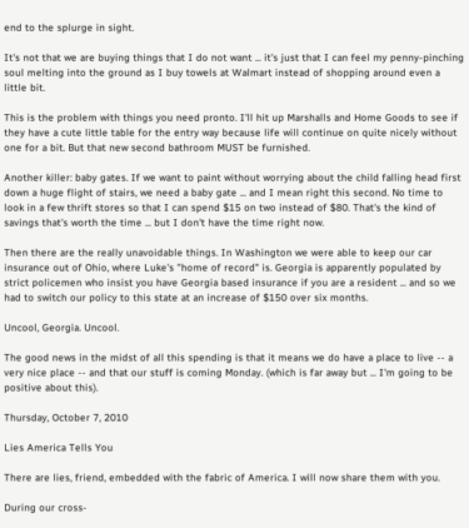end to the splurge in sight.

It's not that we are buying things that I do not want ... it's just that I can feel my penny-pinching soul melting into the ground as I buy towels at Walmart instead of shopping around even a little bit.

This is the problem with things you need pronto. I'll hit up Marshalls and Home Goods to see if they have a cute little table for the entry way because life will continue on quite nicely without one for a bit. But that new second bathroom MUST be furnished.

Another killer: baby gates. If we want to paint without worrying about the child falling head first down a huge flight of stairs, we need a baby gate ... and I mean right this second. No time to look in a few thrift stores so that I can spend $15 on two instead of $80. That's the kind of savings that's worth the time ... but I don't have the time right now.

Then there are the really unavoidable things. In Washington we were able to keep our car insurance out of Ohio, where Luke's "home of record" is. Georgia is apparently populated by strict policemen who insist you have Georgia based insurance if you are a resident ... and so we had to switch our policy to this state at an increase of $150 over six months.

Uncool, Georgia. Uncool.

The good news in the midst of all this spending is that it means we do have a place to live -- a very nice place -- and that our stuff is coming Monday. (which is far away but ... I'm going to be positive about this).

Thursday, October 7, 2010

Lies America Tells You

There are lies, friend, embedded with the fabric of America. I will now share them with you.

During our cross-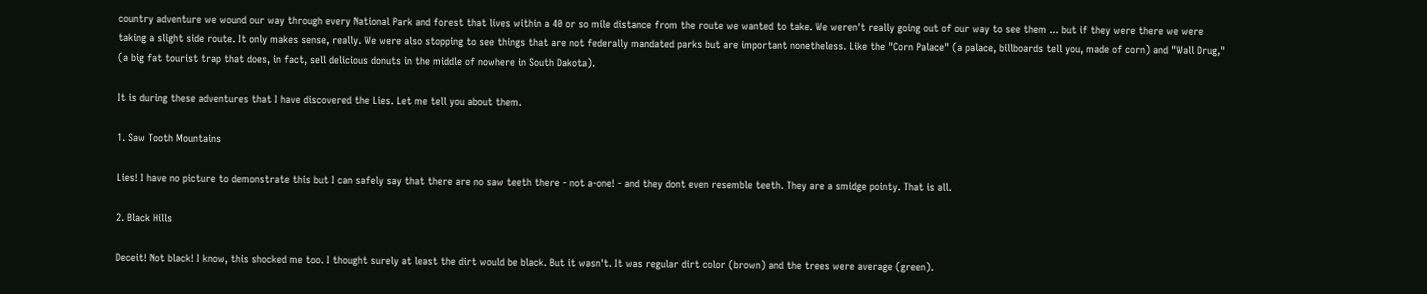country adventure we wound our way through every National Park and forest that lives within a 40 or so mile distance from the route we wanted to take. We weren't really going out of our way to see them ... but if they were there we were taking a slight side route. It only makes sense, really. We were also stopping to see things that are not federally mandated parks but are important nonetheless. Like the "Corn Palace" (a palace, billboards tell you, made of corn) and "Wall Drug," (a big fat tourist trap that does, in fact, sell delicious donuts in the middle of nowhere in South Dakota).

It is during these adventures that I have discovered the Lies. Let me tell you about them.

1. Saw Tooth Mountains

Lies! I have no picture to demonstrate this but I can safely say that there are no saw teeth there - not a-one! - and they dont even resemble teeth. They are a smidge pointy. That is all.

2. Black Hills

Deceit! Not black! I know, this shocked me too. I thought surely at least the dirt would be black. But it wasn't. It was regular dirt color (brown) and the trees were average (green).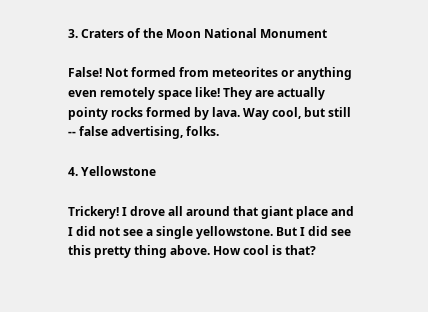3. Craters of the Moon National Monument

False! Not formed from meteorites or anything even remotely space like! They are actually pointy rocks formed by lava. Way cool, but still -- false advertising, folks.

4. Yellowstone

Trickery! I drove all around that giant place and I did not see a single yellowstone. But I did see this pretty thing above. How cool is that?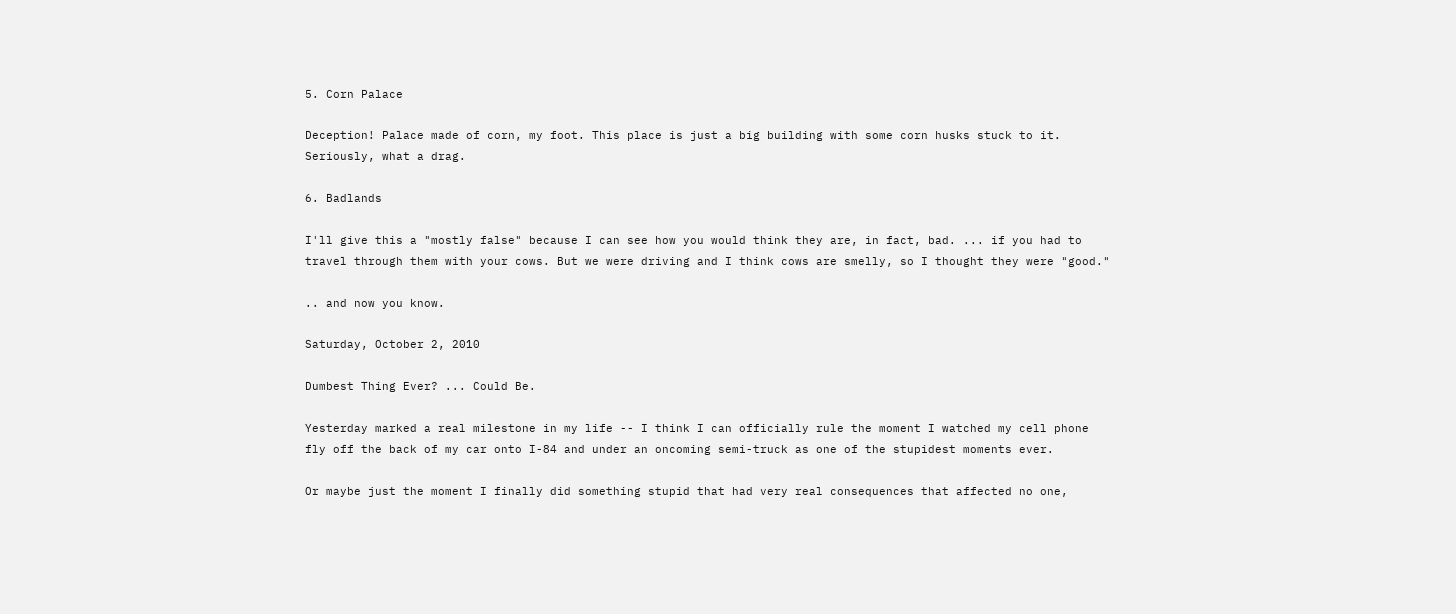5. Corn Palace

Deception! Palace made of corn, my foot. This place is just a big building with some corn husks stuck to it. Seriously, what a drag.

6. Badlands

I'll give this a "mostly false" because I can see how you would think they are, in fact, bad. ... if you had to travel through them with your cows. But we were driving and I think cows are smelly, so I thought they were "good."

.. and now you know.

Saturday, October 2, 2010

Dumbest Thing Ever? ... Could Be.

Yesterday marked a real milestone in my life -- I think I can officially rule the moment I watched my cell phone fly off the back of my car onto I-84 and under an oncoming semi-truck as one of the stupidest moments ever.

Or maybe just the moment I finally did something stupid that had very real consequences that affected no one,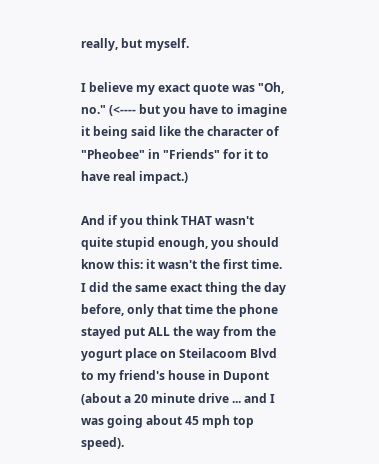really, but myself.

I believe my exact quote was "Oh, no." (<---- but you have to imagine it being said like the character of "Pheobee" in "Friends" for it to have real impact.)

And if you think THAT wasn't quite stupid enough, you should know this: it wasn't the first time. I did the same exact thing the day before, only that time the phone stayed put ALL the way from the yogurt place on Steilacoom Blvd to my friend's house in Dupont (about a 20 minute drive ... and I was going about 45 mph top speed).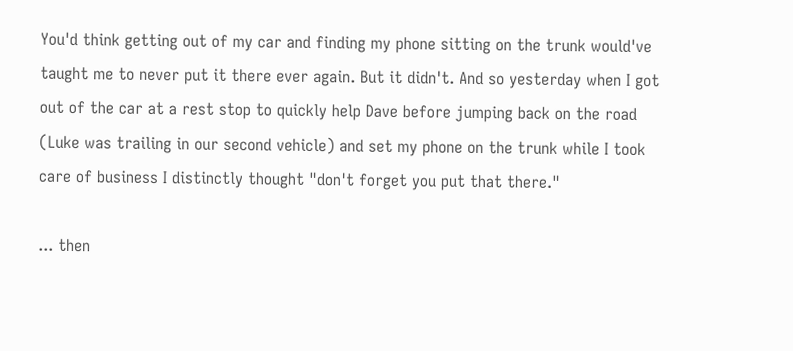You'd think getting out of my car and finding my phone sitting on the trunk would've taught me to never put it there ever again. But it didn't. And so yesterday when I got out of the car at a rest stop to quickly help Dave before jumping back on the road (Luke was trailing in our second vehicle) and set my phone on the trunk while I took care of business I distinctly thought "don't forget you put that there."

... then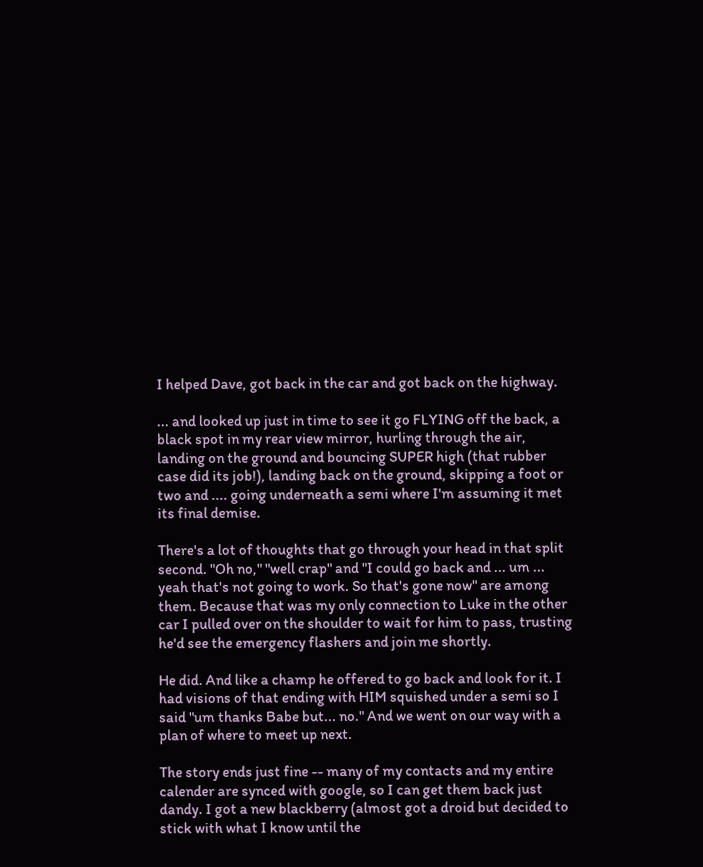I helped Dave, got back in the car and got back on the highway.

... and looked up just in time to see it go FLYING off the back, a black spot in my rear view mirror, hurling through the air, landing on the ground and bouncing SUPER high (that rubber case did its job!), landing back on the ground, skipping a foot or two and .... going underneath a semi where I'm assuming it met its final demise.

There's a lot of thoughts that go through your head in that split second. "Oh no," "well crap" and "I could go back and ... um ... yeah that's not going to work. So that's gone now" are among them. Because that was my only connection to Luke in the other car I pulled over on the shoulder to wait for him to pass, trusting he'd see the emergency flashers and join me shortly.

He did. And like a champ he offered to go back and look for it. I had visions of that ending with HIM squished under a semi so I said "um thanks Babe but... no." And we went on our way with a plan of where to meet up next.

The story ends just fine -- many of my contacts and my entire calender are synced with google, so I can get them back just dandy. I got a new blackberry (almost got a droid but decided to stick with what I know until the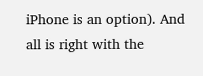iPhone is an option). And all is right with the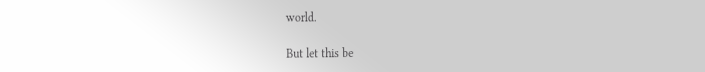world.

But let this be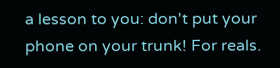a lesson to you: don't put your phone on your trunk! For reals.